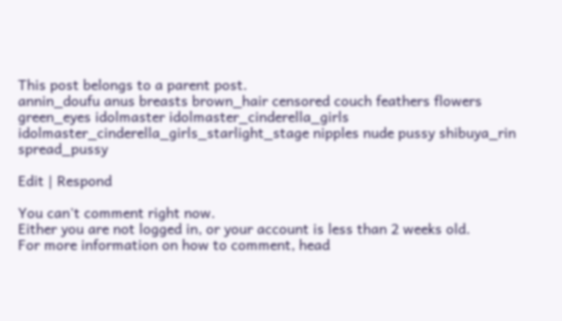This post belongs to a parent post.
annin_doufu anus breasts brown_hair censored couch feathers flowers green_eyes idolmaster idolmaster_cinderella_girls idolmaster_cinderella_girls_starlight_stage nipples nude pussy shibuya_rin spread_pussy

Edit | Respond

You can't comment right now.
Either you are not logged in, or your account is less than 2 weeks old.
For more information on how to comment, head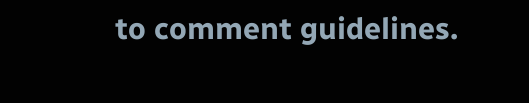to comment guidelines.